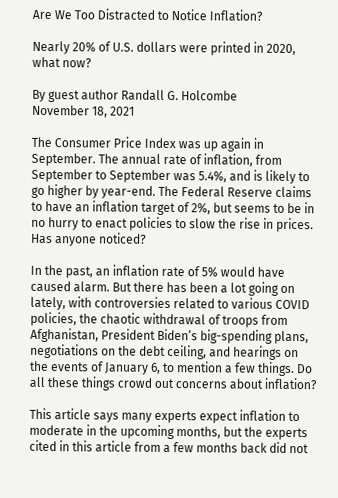Are We Too Distracted to Notice Inflation?

Nearly 20% of U.S. dollars were printed in 2020, what now?

By guest author Randall G. Holcombe
November 18, 2021

The Consumer Price Index was up again in September. The annual rate of inflation, from September to September was 5.4%, and is likely to go higher by year-end. The Federal Reserve claims to have an inflation target of 2%, but seems to be in no hurry to enact policies to slow the rise in prices. Has anyone noticed?

In the past, an inflation rate of 5% would have caused alarm. But there has been a lot going on lately, with controversies related to various COVID policies, the chaotic withdrawal of troops from Afghanistan, President Biden’s big-spending plans, negotiations on the debt ceiling, and hearings on the events of January 6, to mention a few things. Do all these things crowd out concerns about inflation?

This article says many experts expect inflation to moderate in the upcoming months, but the experts cited in this article from a few months back did not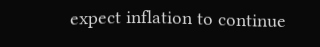expect inflation to continue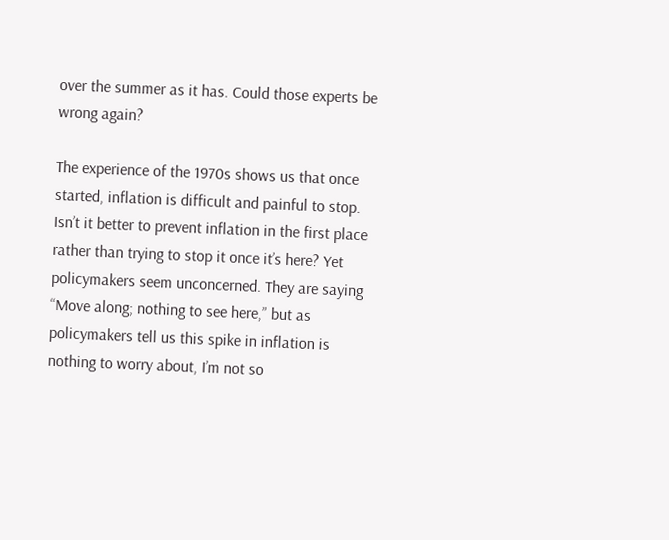over the summer as it has. Could those experts be wrong again?

The experience of the 1970s shows us that once started, inflation is difficult and painful to stop. Isn’t it better to prevent inflation in the first place rather than trying to stop it once it’s here? Yet policymakers seem unconcerned. They are saying “Move along; nothing to see here,” but as policymakers tell us this spike in inflation is nothing to worry about, I’m not so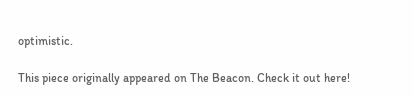optimistic.

This piece originally appeared on The Beacon. Check it out here!